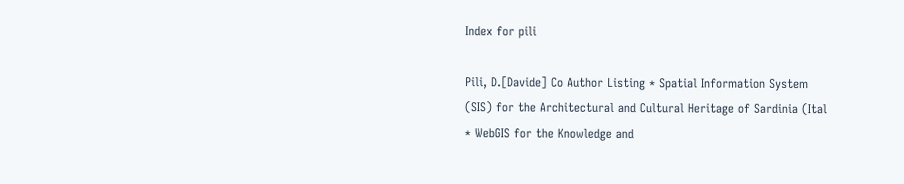Index for pili

Pili, D.[Davide] Co Author Listing * Spatial Information System (SIS) for the Architectural and Cultural Heritage of Sardinia (Ital
* WebGIS for the Knowledge and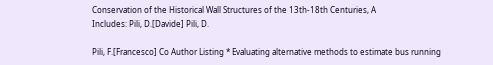Conservation of the Historical Wall Structures of the 13th-18th Centuries, A
Includes: Pili, D.[Davide] Pili, D.

Pili, F.[Francesco] Co Author Listing * Evaluating alternative methods to estimate bus running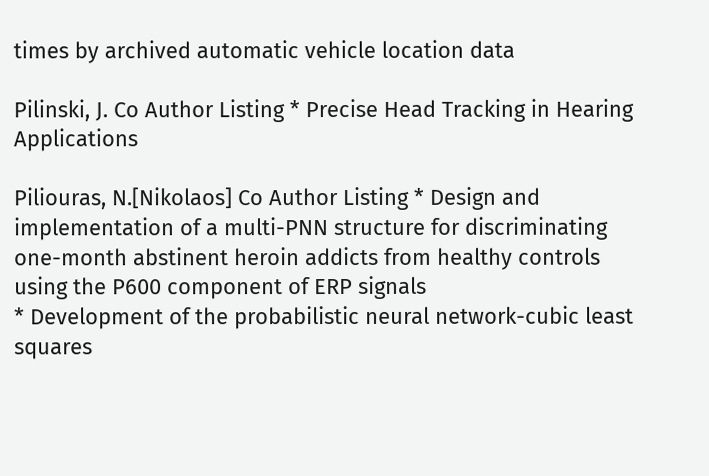times by archived automatic vehicle location data

Pilinski, J. Co Author Listing * Precise Head Tracking in Hearing Applications

Piliouras, N.[Nikolaos] Co Author Listing * Design and implementation of a multi-PNN structure for discriminating one-month abstinent heroin addicts from healthy controls using the P600 component of ERP signals
* Development of the probabilistic neural network-cubic least squares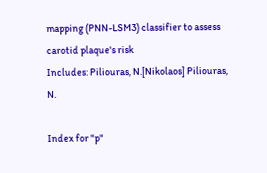mapping (PNN-LSM3) classifier to assess carotid plaque's risk
Includes: Piliouras, N.[Nikolaos] Piliouras, N.

Index for "p"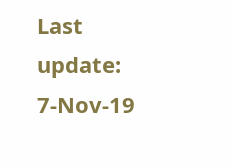Last update: 7-Nov-19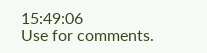15:49:06
Use for comments.